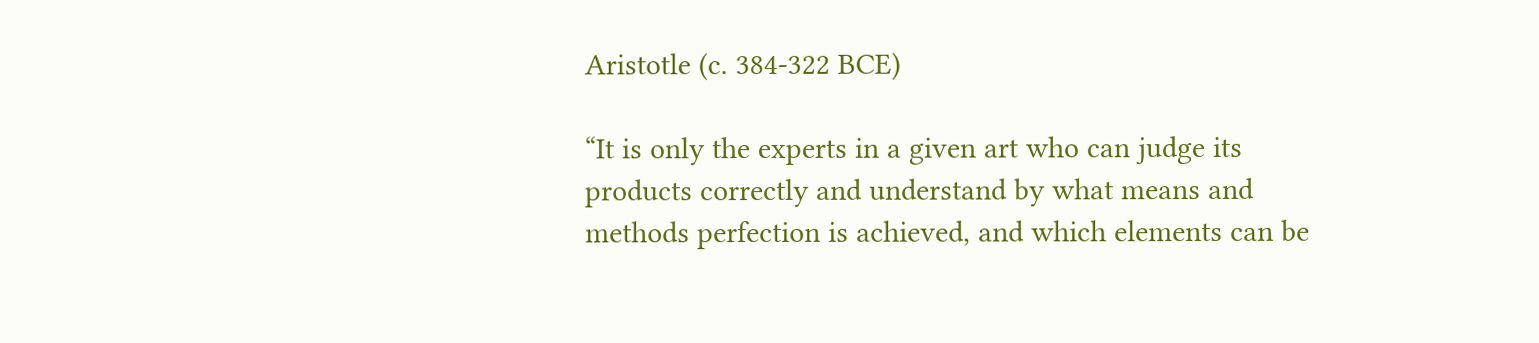Aristotle (c. 384-322 BCE)

“It is only the experts in a given art who can judge its products correctly and understand by what means and methods perfection is achieved, and which elements can be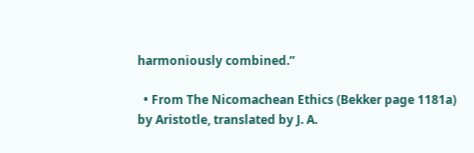harmoniously combined.”

  • From The Nicomachean Ethics (Bekker page 1181a) by Aristotle, translated by J. A.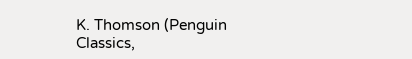K. Thomson (Penguin Classics,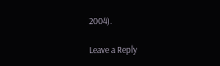2004).

Leave a Reply